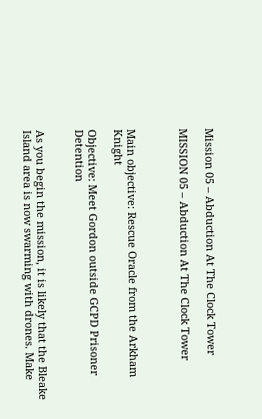Mission 05 – Abduction At The Clock Tower

MISSION 05 – Abduction At The Clock Tower



Main objective: Rescue Oracle from the Arkham Knight

Objective: Meet Gordon outside GCPD Prisoner Detention


As you begin the mission, it is likely that the Bleake Island area is now swarming with drones. Make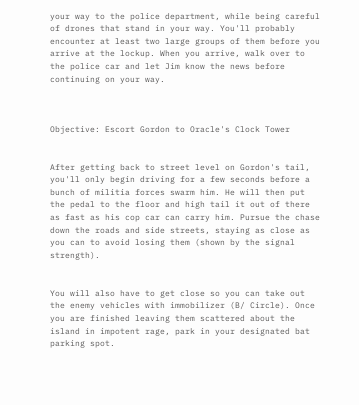your way to the police department, while being careful of drones that stand in your way. You'll probably encounter at least two large groups of them before you arrive at the lockup. When you arrive, walk over to the police car and let Jim know the news before continuing on your way.



Objective: Escort Gordon to Oracle's Clock Tower


After getting back to street level on Gordon's tail, you'll only begin driving for a few seconds before a bunch of militia forces swarm him. He will then put the pedal to the floor and high tail it out of there as fast as his cop car can carry him. Pursue the chase down the roads and side streets, staying as close as you can to avoid losing them (shown by the signal strength).


You will also have to get close so you can take out the enemy vehicles with immobilizer (B/ Circle). Once you are finished leaving them scattered about the island in impotent rage, park in your designated bat parking spot.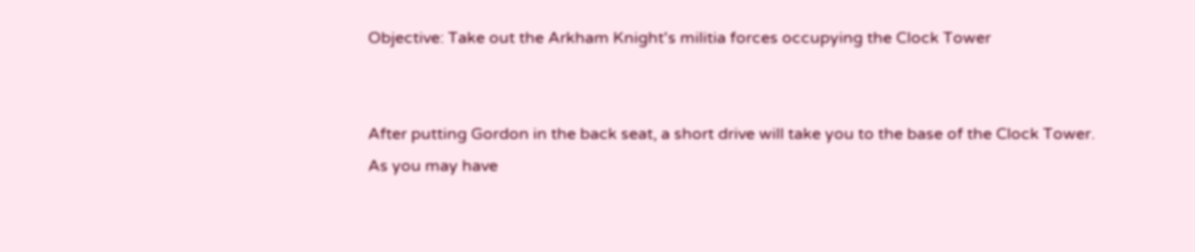Objective: Take out the Arkham Knight's militia forces occupying the Clock Tower


After putting Gordon in the back seat, a short drive will take you to the base of the Clock Tower. As you may have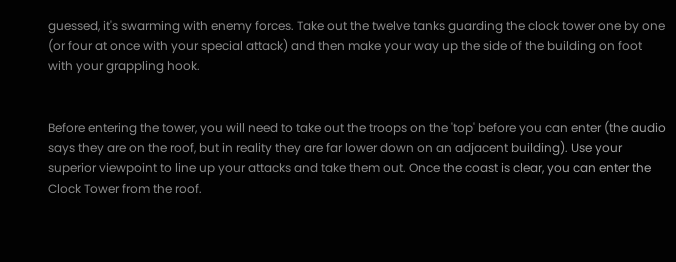guessed, it's swarming with enemy forces. Take out the twelve tanks guarding the clock tower one by one (or four at once with your special attack) and then make your way up the side of the building on foot with your grappling hook.


Before entering the tower, you will need to take out the troops on the 'top' before you can enter (the audio says they are on the roof, but in reality they are far lower down on an adjacent building). Use your superior viewpoint to line up your attacks and take them out. Once the coast is clear, you can enter the Clock Tower from the roof.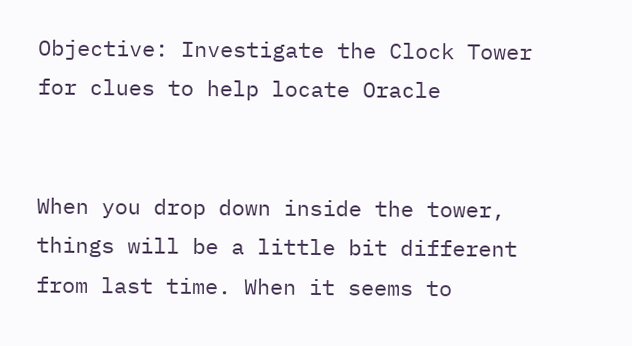Objective: Investigate the Clock Tower for clues to help locate Oracle


When you drop down inside the tower, things will be a little bit different from last time. When it seems to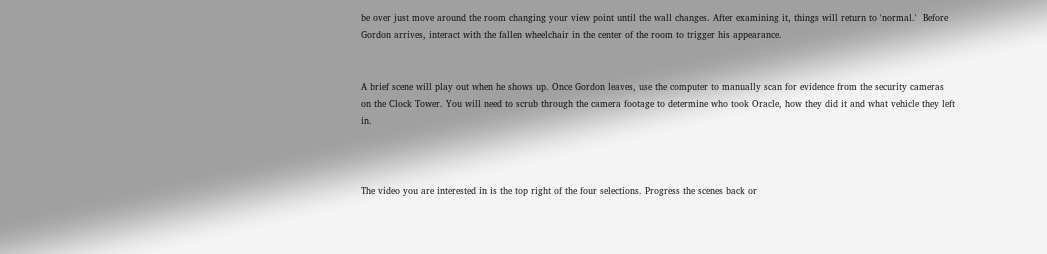be over just move around the room changing your view point until the wall changes. After examining it, things will return to 'normal.'  Before Gordon arrives, interact with the fallen wheelchair in the center of the room to trigger his appearance.


A brief scene will play out when he shows up. Once Gordon leaves, use the computer to manually scan for evidence from the security cameras on the Clock Tower. You will need to scrub through the camera footage to determine who took Oracle, how they did it and what vehicle they left in.



The video you are interested in is the top right of the four selections. Progress the scenes back or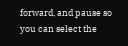forward, and pause so you can select the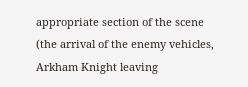appropriate section of the scene (the arrival of the enemy vehicles, Arkham Knight leaving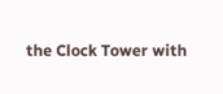the Clock Tower with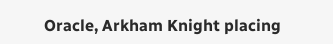Oracle, Arkham Knight placing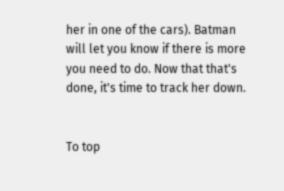her in one of the cars). Batman will let you know if there is more you need to do. Now that that's done, it's time to track her down.


To top